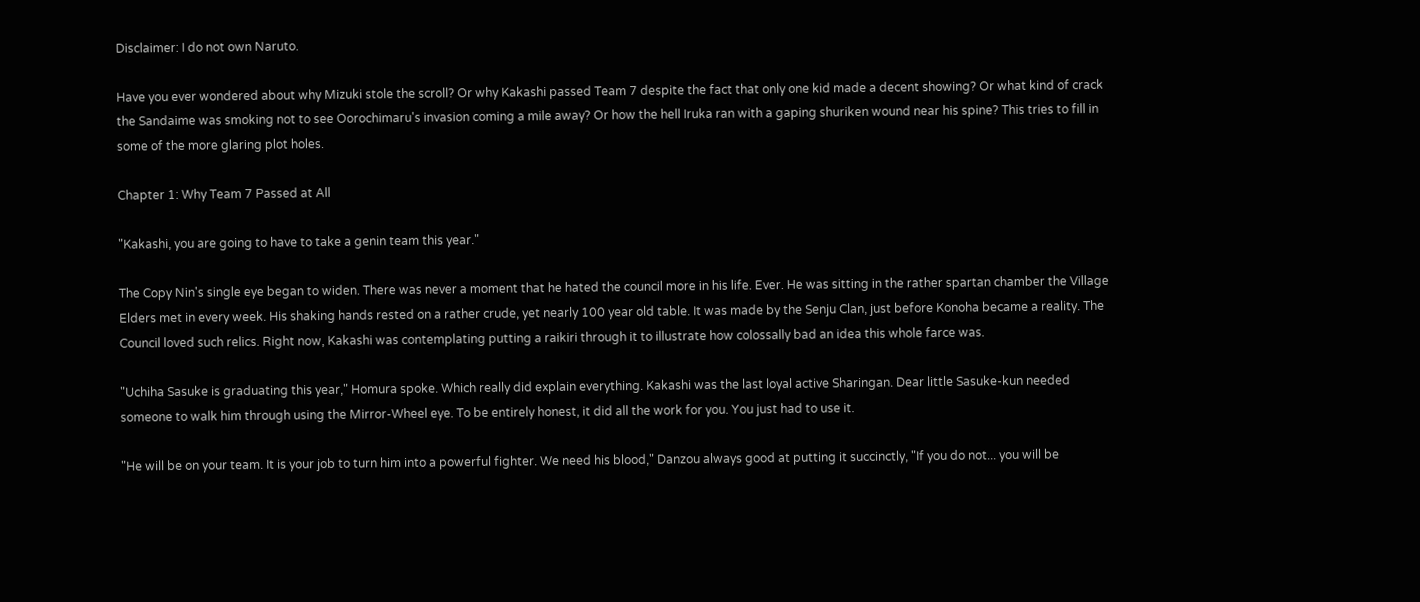Disclaimer: I do not own Naruto.

Have you ever wondered about why Mizuki stole the scroll? Or why Kakashi passed Team 7 despite the fact that only one kid made a decent showing? Or what kind of crack the Sandaime was smoking not to see Oorochimaru's invasion coming a mile away? Or how the hell Iruka ran with a gaping shuriken wound near his spine? This tries to fill in some of the more glaring plot holes.

Chapter 1: Why Team 7 Passed at All

"Kakashi, you are going to have to take a genin team this year."

The Copy Nin's single eye began to widen. There was never a moment that he hated the council more in his life. Ever. He was sitting in the rather spartan chamber the Village Elders met in every week. His shaking hands rested on a rather crude, yet nearly 100 year old table. It was made by the Senju Clan, just before Konoha became a reality. The Council loved such relics. Right now, Kakashi was contemplating putting a raikiri through it to illustrate how colossally bad an idea this whole farce was.

"Uchiha Sasuke is graduating this year," Homura spoke. Which really did explain everything. Kakashi was the last loyal active Sharingan. Dear little Sasuke-kun needed someone to walk him through using the Mirror-Wheel eye. To be entirely honest, it did all the work for you. You just had to use it.

"He will be on your team. It is your job to turn him into a powerful fighter. We need his blood," Danzou always good at putting it succinctly, "If you do not... you will be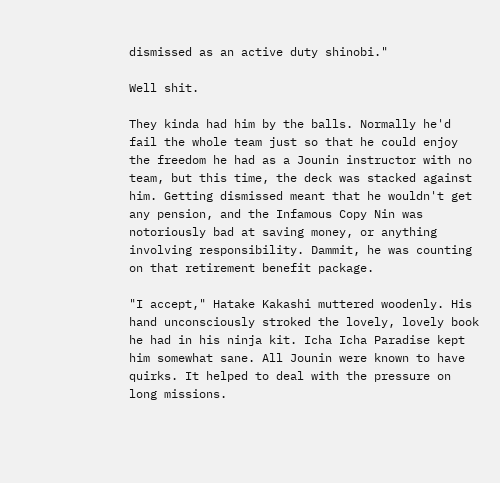dismissed as an active duty shinobi."

Well shit.

They kinda had him by the balls. Normally he'd fail the whole team just so that he could enjoy the freedom he had as a Jounin instructor with no team, but this time, the deck was stacked against him. Getting dismissed meant that he wouldn't get any pension, and the Infamous Copy Nin was notoriously bad at saving money, or anything involving responsibility. Dammit, he was counting on that retirement benefit package.

"I accept," Hatake Kakashi muttered woodenly. His hand unconsciously stroked the lovely, lovely book he had in his ninja kit. Icha Icha Paradise kept him somewhat sane. All Jounin were known to have quirks. It helped to deal with the pressure on long missions.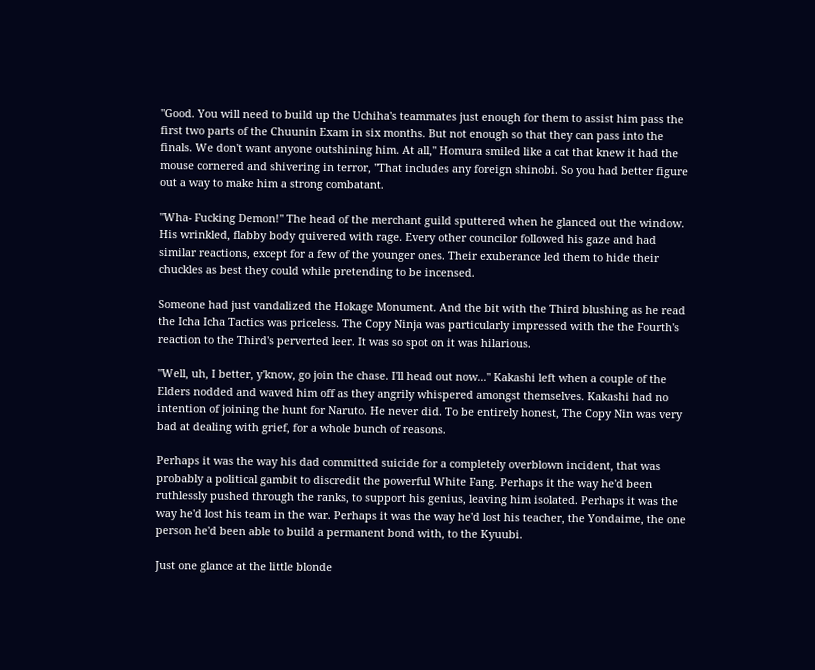"Good. You will need to build up the Uchiha's teammates just enough for them to assist him pass the first two parts of the Chuunin Exam in six months. But not enough so that they can pass into the finals. We don't want anyone outshining him. At all," Homura smiled like a cat that knew it had the mouse cornered and shivering in terror, "That includes any foreign shinobi. So you had better figure out a way to make him a strong combatant.

"Wha- Fucking Demon!" The head of the merchant guild sputtered when he glanced out the window. His wrinkled, flabby body quivered with rage. Every other councilor followed his gaze and had similar reactions, except for a few of the younger ones. Their exuberance led them to hide their chuckles as best they could while pretending to be incensed.

Someone had just vandalized the Hokage Monument. And the bit with the Third blushing as he read the Icha Icha Tactics was priceless. The Copy Ninja was particularly impressed with the the Fourth's reaction to the Third's perverted leer. It was so spot on it was hilarious.

"Well, uh, I better, y'know, go join the chase. I'll head out now..." Kakashi left when a couple of the Elders nodded and waved him off as they angrily whispered amongst themselves. Kakashi had no intention of joining the hunt for Naruto. He never did. To be entirely honest, The Copy Nin was very bad at dealing with grief, for a whole bunch of reasons.

Perhaps it was the way his dad committed suicide for a completely overblown incident, that was probably a political gambit to discredit the powerful White Fang. Perhaps it the way he'd been ruthlessly pushed through the ranks, to support his genius, leaving him isolated. Perhaps it was the way he'd lost his team in the war. Perhaps it was the way he'd lost his teacher, the Yondaime, the one person he'd been able to build a permanent bond with, to the Kyuubi.

Just one glance at the little blonde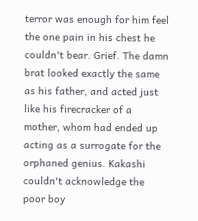terror was enough for him feel the one pain in his chest he couldn't bear. Grief. The damn brat looked exactly the same as his father, and acted just like his firecracker of a mother, whom had ended up acting as a surrogate for the orphaned genius. Kakashi couldn't acknowledge the poor boy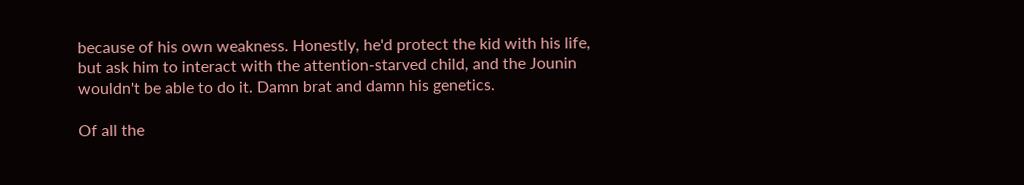because of his own weakness. Honestly, he'd protect the kid with his life, but ask him to interact with the attention-starved child, and the Jounin wouldn't be able to do it. Damn brat and damn his genetics.

Of all the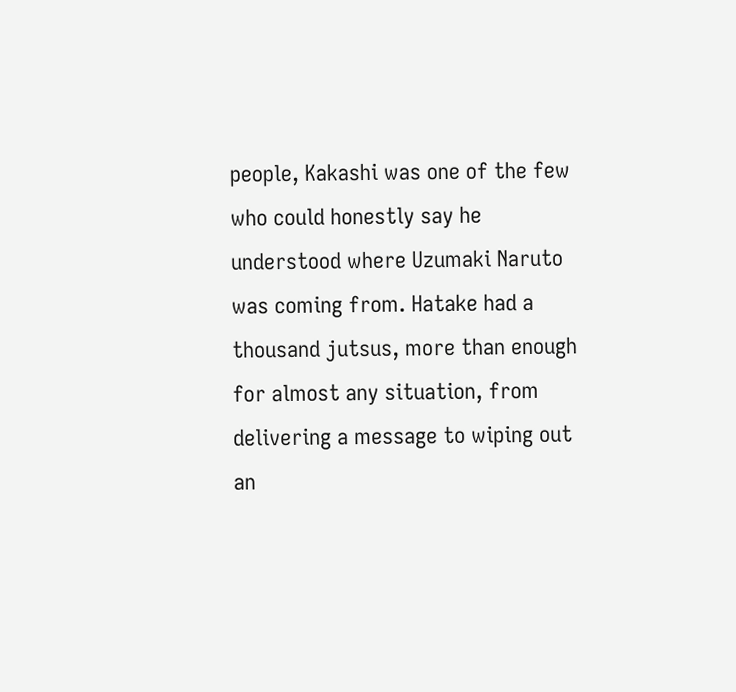people, Kakashi was one of the few who could honestly say he understood where Uzumaki Naruto was coming from. Hatake had a thousand jutsus, more than enough for almost any situation, from delivering a message to wiping out an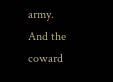army. And the coward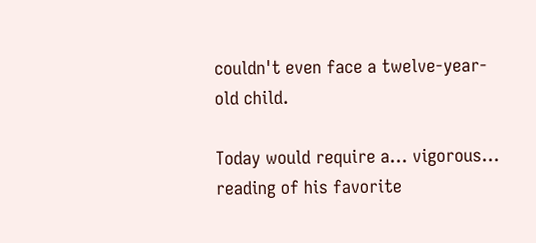couldn't even face a twelve-year-old child.

Today would require a... vigorous... reading of his favorite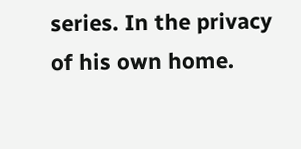series. In the privacy of his own home.